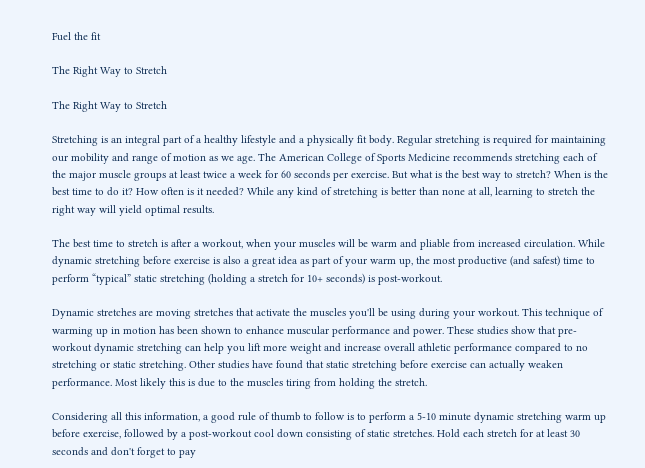Fuel the fit

The Right Way to Stretch

The Right Way to Stretch

Stretching is an integral part of a healthy lifestyle and a physically fit body. Regular stretching is required for maintaining our mobility and range of motion as we age. The American College of Sports Medicine recommends stretching each of the major muscle groups at least twice a week for 60 seconds per exercise. But what is the best way to stretch? When is the best time to do it? How often is it needed? While any kind of stretching is better than none at all, learning to stretch the right way will yield optimal results.

The best time to stretch is after a workout, when your muscles will be warm and pliable from increased circulation. While dynamic stretching before exercise is also a great idea as part of your warm up, the most productive (and safest) time to perform “typical” static stretching (holding a stretch for 10+ seconds) is post-workout.

Dynamic stretches are moving stretches that activate the muscles you'll be using during your workout. This technique of warming up in motion has been shown to enhance muscular performance and power. These studies show that pre-workout dynamic stretching can help you lift more weight and increase overall athletic performance compared to no stretching or static stretching. Other studies have found that static stretching before exercise can actually weaken performance. Most likely this is due to the muscles tiring from holding the stretch.

Considering all this information, a good rule of thumb to follow is to perform a 5-10 minute dynamic stretching warm up before exercise, followed by a post-workout cool down consisting of static stretches. Hold each stretch for at least 30 seconds and don't forget to pay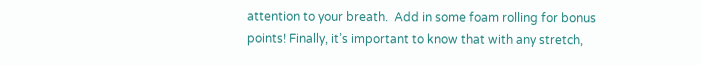attention to your breath.  Add in some foam rolling for bonus points! Finally, it’s important to know that with any stretch,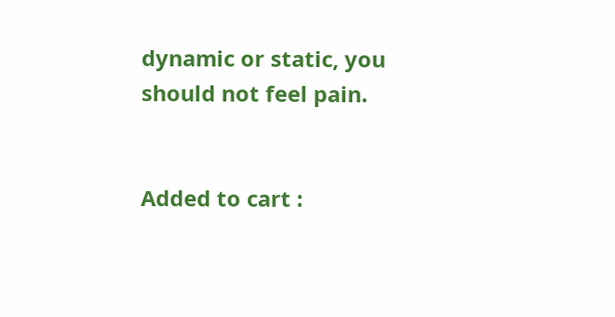dynamic or static, you should not feel pain.


Added to cart :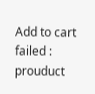Add to cart failed :
prouduct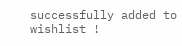successfully added to wishlist !